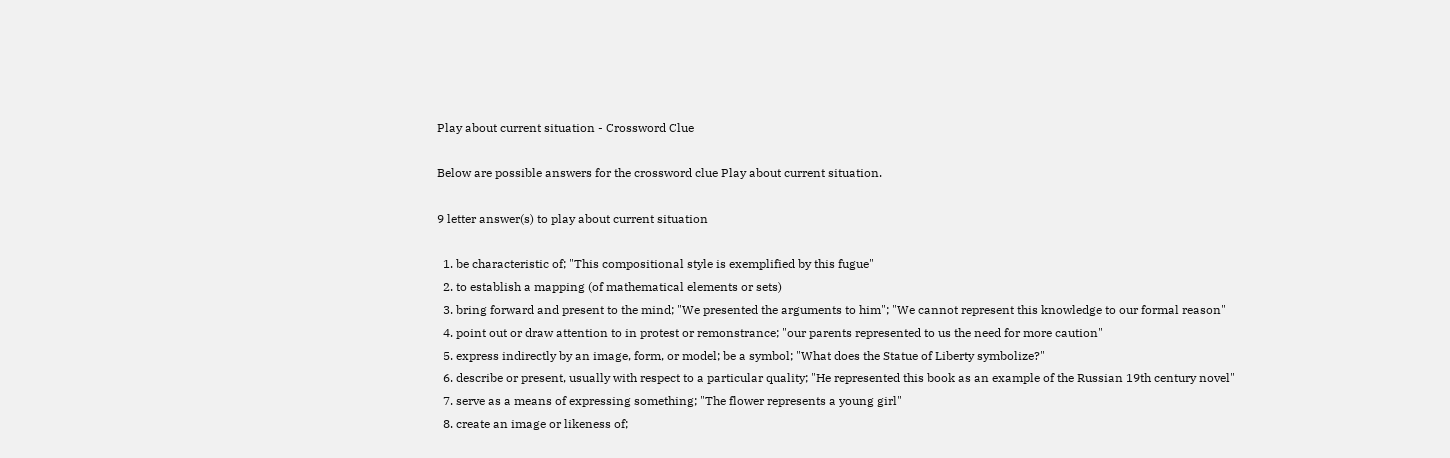Play about current situation - Crossword Clue

Below are possible answers for the crossword clue Play about current situation.

9 letter answer(s) to play about current situation

  1. be characteristic of; "This compositional style is exemplified by this fugue"
  2. to establish a mapping (of mathematical elements or sets)
  3. bring forward and present to the mind; "We presented the arguments to him"; "We cannot represent this knowledge to our formal reason"
  4. point out or draw attention to in protest or remonstrance; "our parents represented to us the need for more caution"
  5. express indirectly by an image, form, or model; be a symbol; "What does the Statue of Liberty symbolize?"
  6. describe or present, usually with respect to a particular quality; "He represented this book as an example of the Russian 19th century novel"
  7. serve as a means of expressing something; "The flower represents a young girl"
  8. create an image or likeness of;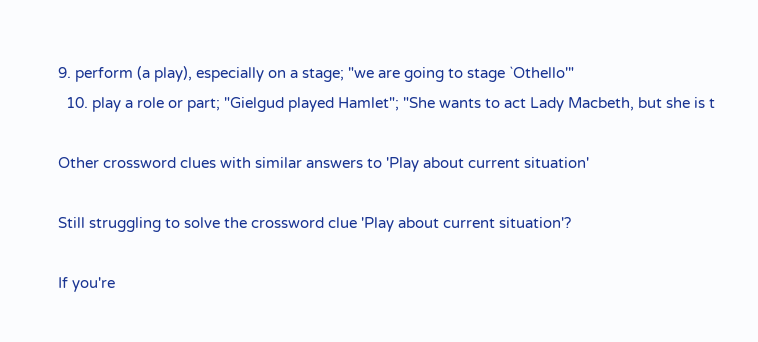9. perform (a play), especially on a stage; "we are going to stage `Othello'"
  10. play a role or part; "Gielgud played Hamlet"; "She wants to act Lady Macbeth, but she is t

Other crossword clues with similar answers to 'Play about current situation'

Still struggling to solve the crossword clue 'Play about current situation'?

If you're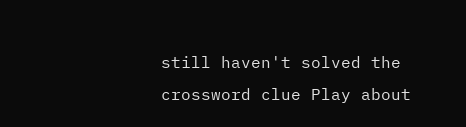still haven't solved the crossword clue Play about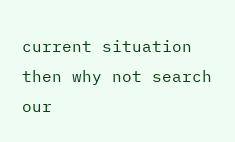current situation then why not search our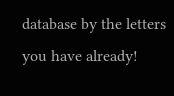database by the letters you have already!